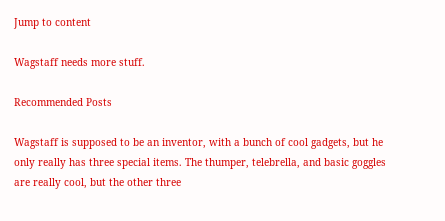Jump to content

Wagstaff needs more stuff.

Recommended Posts

Wagstaff is supposed to be an inventor, with a bunch of cool gadgets, but he only really has three special items. The thumper, telebrella, and basic goggles are really cool, but the other three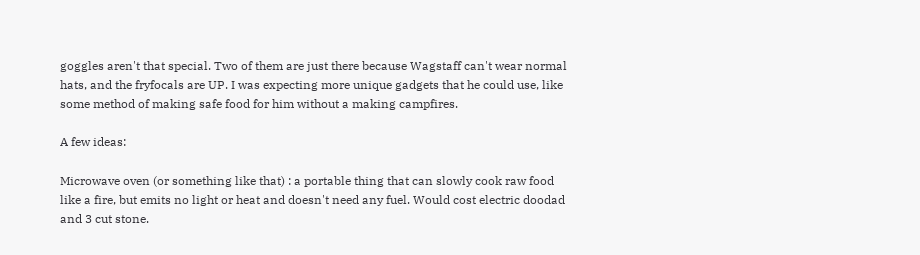goggles aren't that special. Two of them are just there because Wagstaff can't wear normal hats, and the fryfocals are UP. I was expecting more unique gadgets that he could use, like some method of making safe food for him without a making campfires.

A few ideas:

Microwave oven (or something like that) : a portable thing that can slowly cook raw food like a fire, but emits no light or heat and doesn't need any fuel. Would cost electric doodad and 3 cut stone.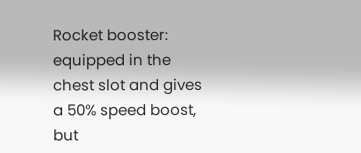Rocket booster: equipped in the chest slot and gives a 50% speed boost, but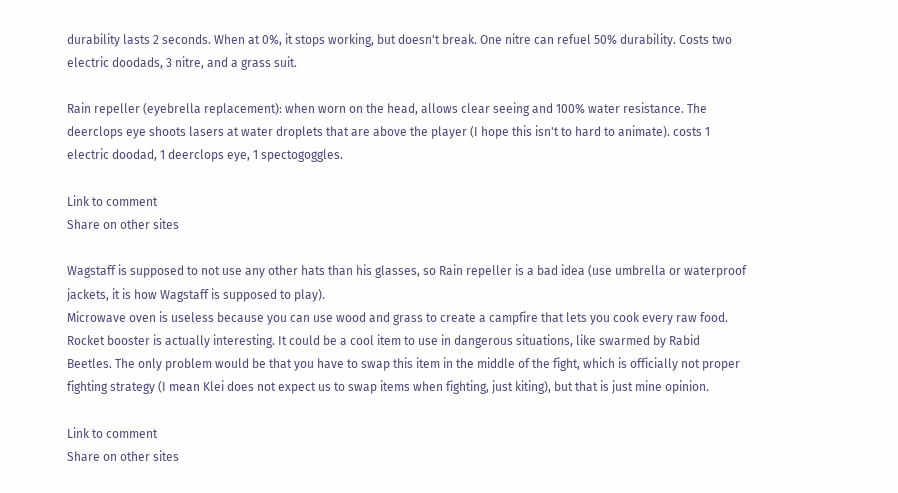durability lasts 2 seconds. When at 0%, it stops working, but doesn't break. One nitre can refuel 50% durability. Costs two electric doodads, 3 nitre, and a grass suit.

Rain repeller (eyebrella replacement): when worn on the head, allows clear seeing and 100% water resistance. The deerclops eye shoots lasers at water droplets that are above the player (I hope this isn't to hard to animate). costs 1 electric doodad, 1 deerclops eye, 1 spectogoggles.

Link to comment
Share on other sites

Wagstaff is supposed to not use any other hats than his glasses, so Rain repeller is a bad idea (use umbrella or waterproof jackets, it is how Wagstaff is supposed to play).
Microwave oven is useless because you can use wood and grass to create a campfire that lets you cook every raw food.
Rocket booster is actually interesting. It could be a cool item to use in dangerous situations, like swarmed by Rabid Beetles. The only problem would be that you have to swap this item in the middle of the fight, which is officially not proper fighting strategy (I mean Klei does not expect us to swap items when fighting, just kiting), but that is just mine opinion.

Link to comment
Share on other sites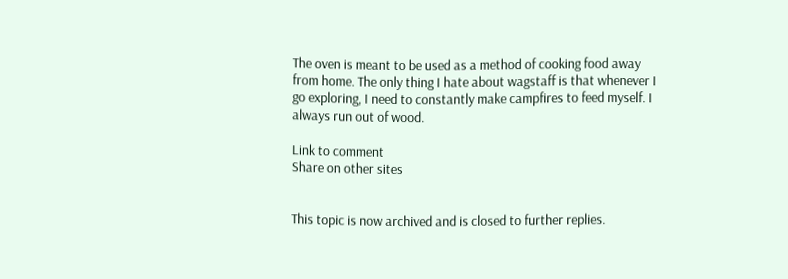The oven is meant to be used as a method of cooking food away from home. The only thing I hate about wagstaff is that whenever I go exploring, I need to constantly make campfires to feed myself. I always run out of wood.

Link to comment
Share on other sites


This topic is now archived and is closed to further replies.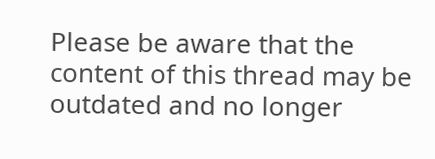Please be aware that the content of this thread may be outdated and no longer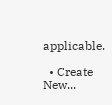applicable.

  • Create New...